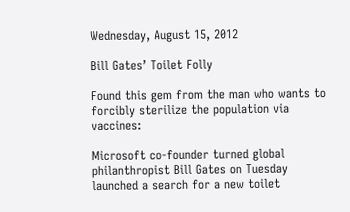Wednesday, August 15, 2012

Bill Gates’ Toilet Folly

Found this gem from the man who wants to forcibly sterilize the population via vaccines:

Microsoft co-founder turned global philanthropist Bill Gates on Tuesday launched a search for a new toilet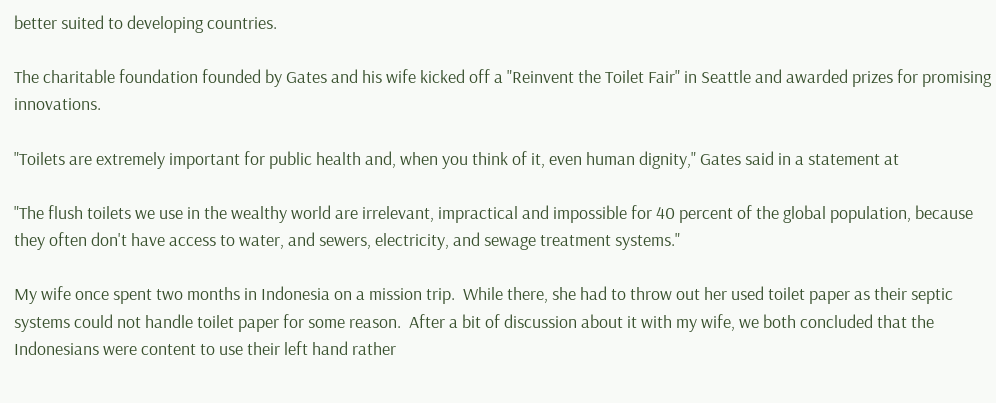better suited to developing countries.

The charitable foundation founded by Gates and his wife kicked off a "Reinvent the Toilet Fair" in Seattle and awarded prizes for promising innovations.

"Toilets are extremely important for public health and, when you think of it, even human dignity," Gates said in a statement at

"The flush toilets we use in the wealthy world are irrelevant, impractical and impossible for 40 percent of the global population, because they often don't have access to water, and sewers, electricity, and sewage treatment systems."

My wife once spent two months in Indonesia on a mission trip.  While there, she had to throw out her used toilet paper as their septic systems could not handle toilet paper for some reason.  After a bit of discussion about it with my wife, we both concluded that the Indonesians were content to use their left hand rather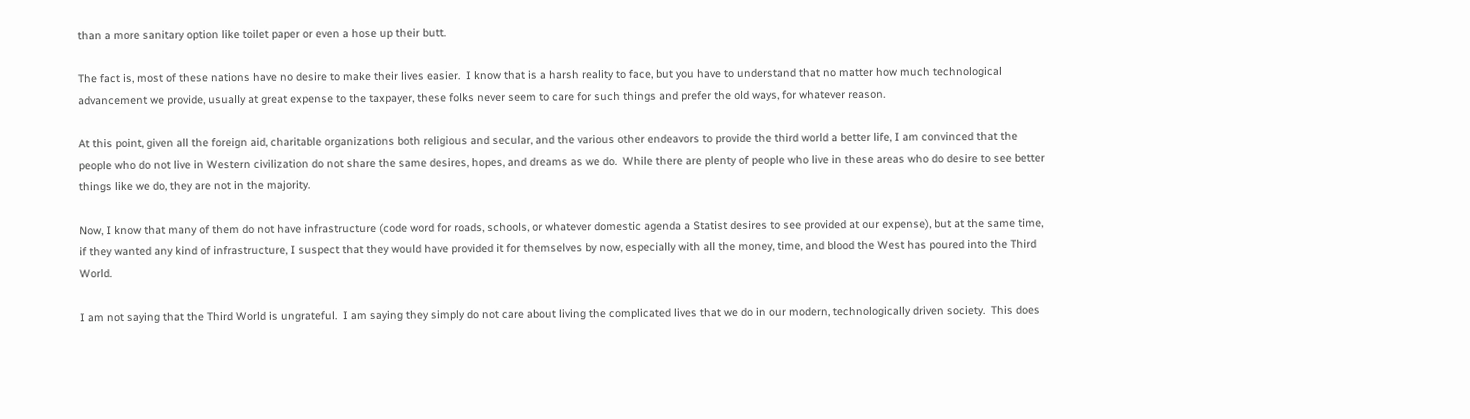than a more sanitary option like toilet paper or even a hose up their butt.

The fact is, most of these nations have no desire to make their lives easier.  I know that is a harsh reality to face, but you have to understand that no matter how much technological advancement we provide, usually at great expense to the taxpayer, these folks never seem to care for such things and prefer the old ways, for whatever reason.

At this point, given all the foreign aid, charitable organizations both religious and secular, and the various other endeavors to provide the third world a better life, I am convinced that the people who do not live in Western civilization do not share the same desires, hopes, and dreams as we do.  While there are plenty of people who live in these areas who do desire to see better things like we do, they are not in the majority.

Now, I know that many of them do not have infrastructure (code word for roads, schools, or whatever domestic agenda a Statist desires to see provided at our expense), but at the same time, if they wanted any kind of infrastructure, I suspect that they would have provided it for themselves by now, especially with all the money, time, and blood the West has poured into the Third World.

I am not saying that the Third World is ungrateful.  I am saying they simply do not care about living the complicated lives that we do in our modern, technologically driven society.  This does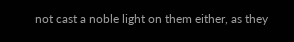not cast a noble light on them either, as they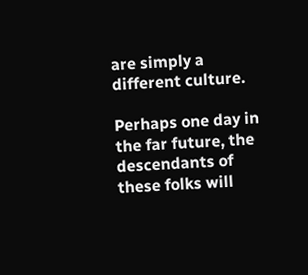are simply a different culture.

Perhaps one day in the far future, the descendants of these folks will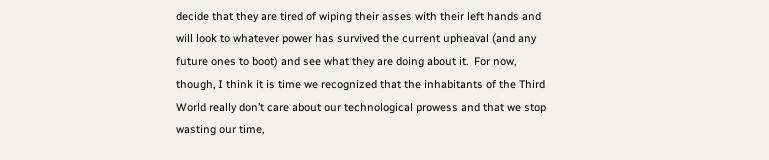decide that they are tired of wiping their asses with their left hands and will look to whatever power has survived the current upheaval (and any future ones to boot) and see what they are doing about it.  For now, though, I think it is time we recognized that the inhabitants of the Third World really don’t care about our technological prowess and that we stop wasting our time,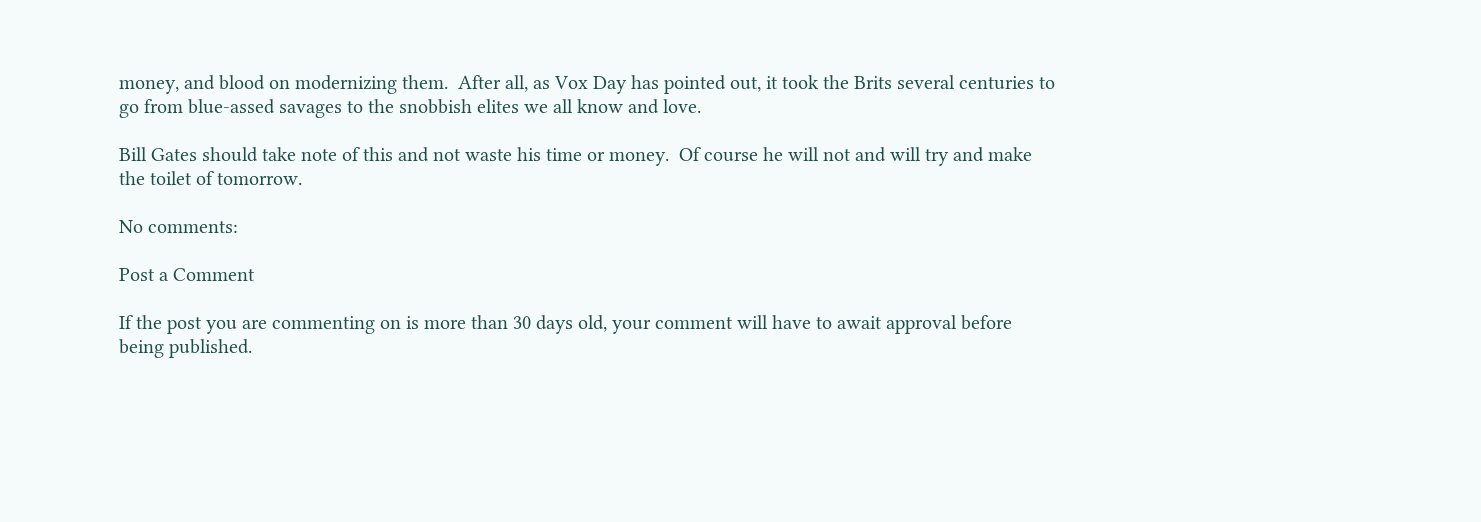money, and blood on modernizing them.  After all, as Vox Day has pointed out, it took the Brits several centuries to go from blue-assed savages to the snobbish elites we all know and love.

Bill Gates should take note of this and not waste his time or money.  Of course he will not and will try and make the toilet of tomorrow.

No comments:

Post a Comment

If the post you are commenting on is more than 30 days old, your comment will have to await approval before being published.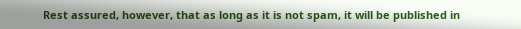Rest assured, however, that as long as it is not spam, it will be published in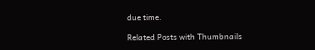due time.

Related Posts with Thumbnails